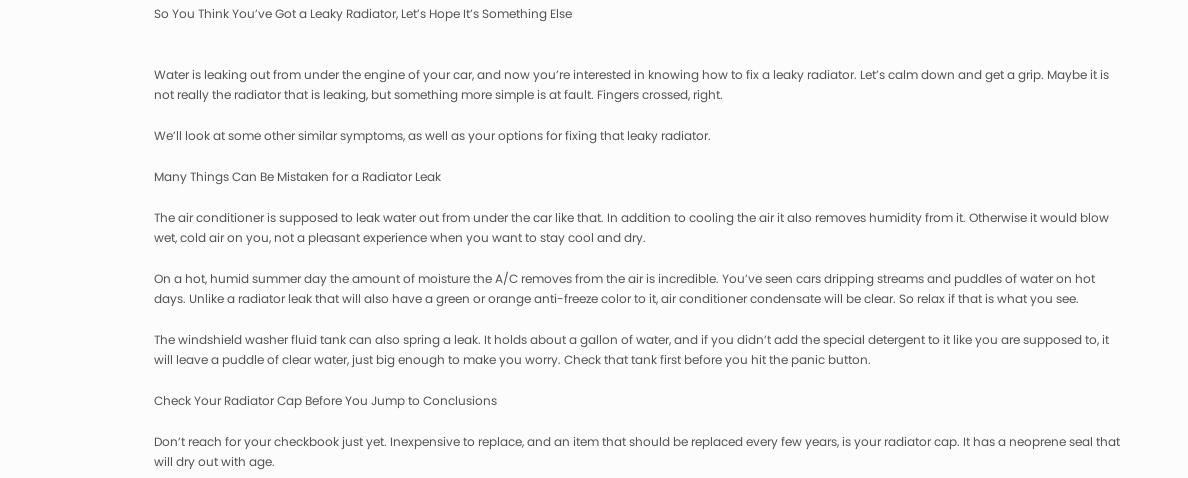So You Think You’ve Got a Leaky Radiator, Let’s Hope It’s Something Else


Water is leaking out from under the engine of your car, and now you’re interested in knowing how to fix a leaky radiator. Let’s calm down and get a grip. Maybe it is not really the radiator that is leaking, but something more simple is at fault. Fingers crossed, right.

We’ll look at some other similar symptoms, as well as your options for fixing that leaky radiator.

Many Things Can Be Mistaken for a Radiator Leak

The air conditioner is supposed to leak water out from under the car like that. In addition to cooling the air it also removes humidity from it. Otherwise it would blow wet, cold air on you, not a pleasant experience when you want to stay cool and dry.

On a hot, humid summer day the amount of moisture the A/C removes from the air is incredible. You’ve seen cars dripping streams and puddles of water on hot days. Unlike a radiator leak that will also have a green or orange anti-freeze color to it, air conditioner condensate will be clear. So relax if that is what you see.

The windshield washer fluid tank can also spring a leak. It holds about a gallon of water, and if you didn’t add the special detergent to it like you are supposed to, it will leave a puddle of clear water, just big enough to make you worry. Check that tank first before you hit the panic button.

Check Your Radiator Cap Before You Jump to Conclusions

Don’t reach for your checkbook just yet. Inexpensive to replace, and an item that should be replaced every few years, is your radiator cap. It has a neoprene seal that will dry out with age.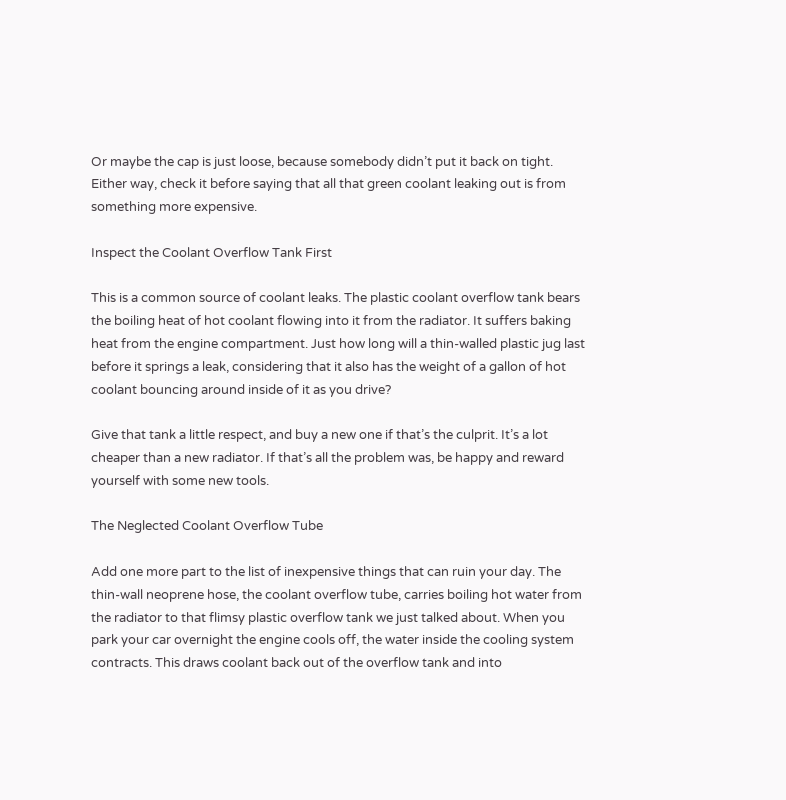Or maybe the cap is just loose, because somebody didn’t put it back on tight. Either way, check it before saying that all that green coolant leaking out is from something more expensive.

Inspect the Coolant Overflow Tank First

This is a common source of coolant leaks. The plastic coolant overflow tank bears the boiling heat of hot coolant flowing into it from the radiator. It suffers baking heat from the engine compartment. Just how long will a thin-walled plastic jug last before it springs a leak, considering that it also has the weight of a gallon of hot coolant bouncing around inside of it as you drive?

Give that tank a little respect, and buy a new one if that’s the culprit. It’s a lot cheaper than a new radiator. If that’s all the problem was, be happy and reward yourself with some new tools.

The Neglected Coolant Overflow Tube

Add one more part to the list of inexpensive things that can ruin your day. The thin-wall neoprene hose, the coolant overflow tube, carries boiling hot water from the radiator to that flimsy plastic overflow tank we just talked about. When you park your car overnight the engine cools off, the water inside the cooling system contracts. This draws coolant back out of the overflow tank and into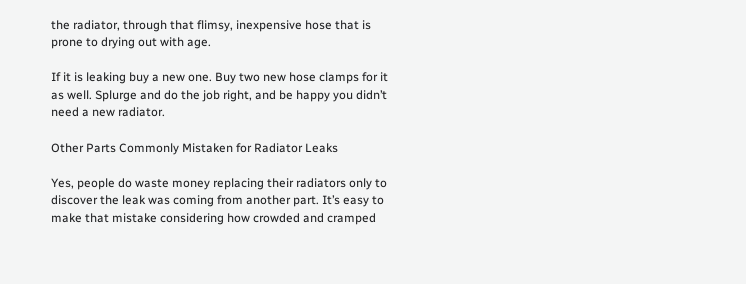the radiator, through that flimsy, inexpensive hose that is prone to drying out with age.

If it is leaking buy a new one. Buy two new hose clamps for it as well. Splurge and do the job right, and be happy you didn’t need a new radiator.

Other Parts Commonly Mistaken for Radiator Leaks

Yes, people do waste money replacing their radiators only to discover the leak was coming from another part. It’s easy to make that mistake considering how crowded and cramped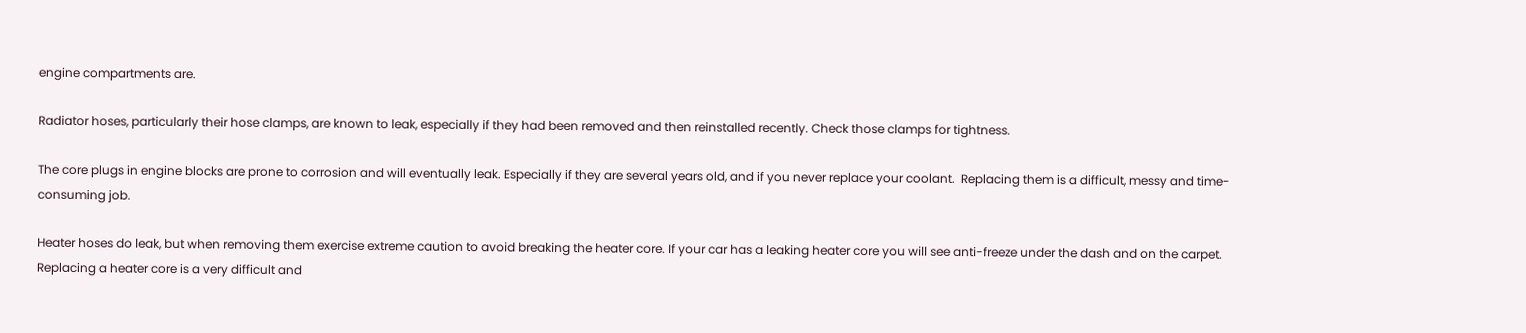engine compartments are.

Radiator hoses, particularly their hose clamps, are known to leak, especially if they had been removed and then reinstalled recently. Check those clamps for tightness.

The core plugs in engine blocks are prone to corrosion and will eventually leak. Especially if they are several years old, and if you never replace your coolant.  Replacing them is a difficult, messy and time-consuming job.

Heater hoses do leak, but when removing them exercise extreme caution to avoid breaking the heater core. If your car has a leaking heater core you will see anti-freeze under the dash and on the carpet. Replacing a heater core is a very difficult and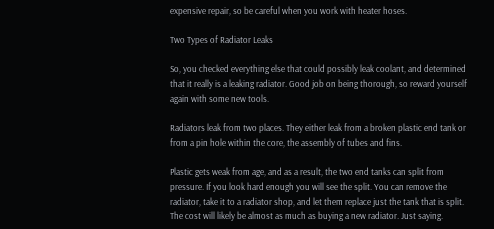expensive repair, so be careful when you work with heater hoses.

Two Types of Radiator Leaks

So, you checked everything else that could possibly leak coolant, and determined that it really is a leaking radiator. Good job on being thorough, so reward yourself again with some new tools.

Radiators leak from two places. They either leak from a broken plastic end tank or from a pin hole within the core, the assembly of tubes and fins.

Plastic gets weak from age, and as a result, the two end tanks can split from pressure. If you look hard enough you will see the split. You can remove the radiator, take it to a radiator shop, and let them replace just the tank that is split. The cost will likely be almost as much as buying a new radiator. Just saying.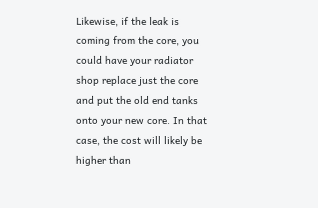Likewise, if the leak is coming from the core, you could have your radiator shop replace just the core and put the old end tanks onto your new core. In that case, the cost will likely be higher than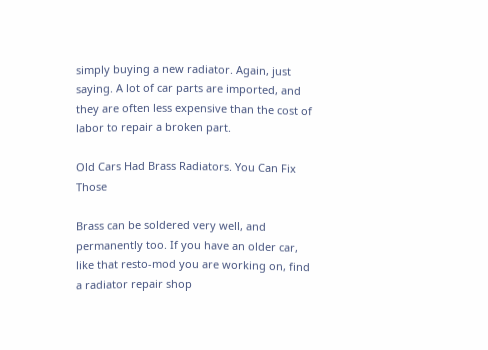simply buying a new radiator. Again, just saying. A lot of car parts are imported, and they are often less expensive than the cost of labor to repair a broken part.

Old Cars Had Brass Radiators. You Can Fix Those

Brass can be soldered very well, and permanently too. If you have an older car, like that resto-mod you are working on, find a radiator repair shop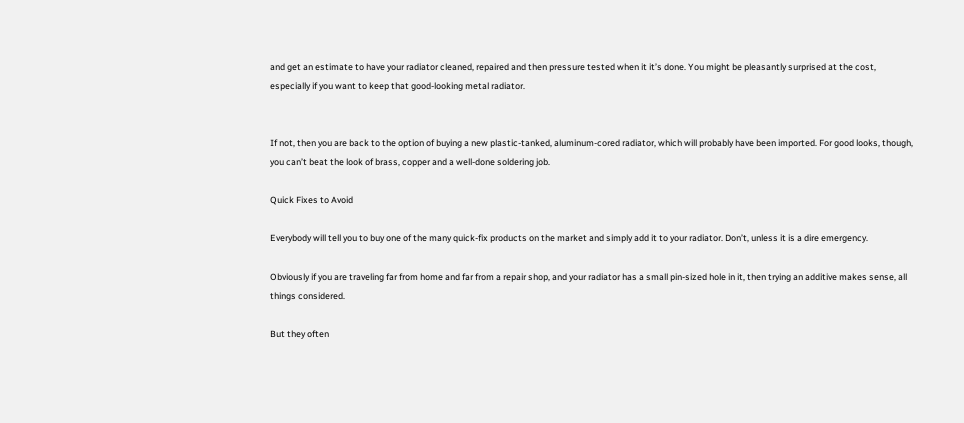and get an estimate to have your radiator cleaned, repaired and then pressure tested when it it’s done. You might be pleasantly surprised at the cost, especially if you want to keep that good-looking metal radiator.


If not, then you are back to the option of buying a new plastic-tanked, aluminum-cored radiator, which will probably have been imported. For good looks, though, you can’t beat the look of brass, copper and a well-done soldering job.

Quick Fixes to Avoid

Everybody will tell you to buy one of the many quick-fix products on the market and simply add it to your radiator. Don’t, unless it is a dire emergency.

Obviously if you are traveling far from home and far from a repair shop, and your radiator has a small pin-sized hole in it, then trying an additive makes sense, all things considered.

But they often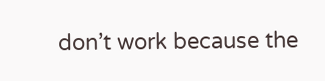don’t work because the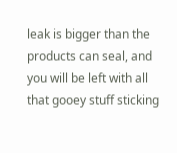leak is bigger than the products can seal, and you will be left with all that gooey stuff sticking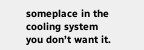someplace in the cooling system you don’t want it.